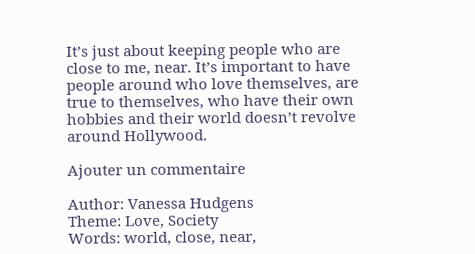It’s just about keeping people who are close to me, near. It’s important to have people around who love themselves, are true to themselves, who have their own hobbies and their world doesn’t revolve around Hollywood.

Ajouter un commentaire

Author: Vanessa Hudgens
Theme: Love, Society
Words: world, close, near,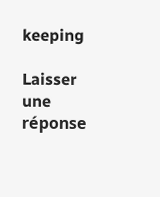keeping

Laisser une réponse